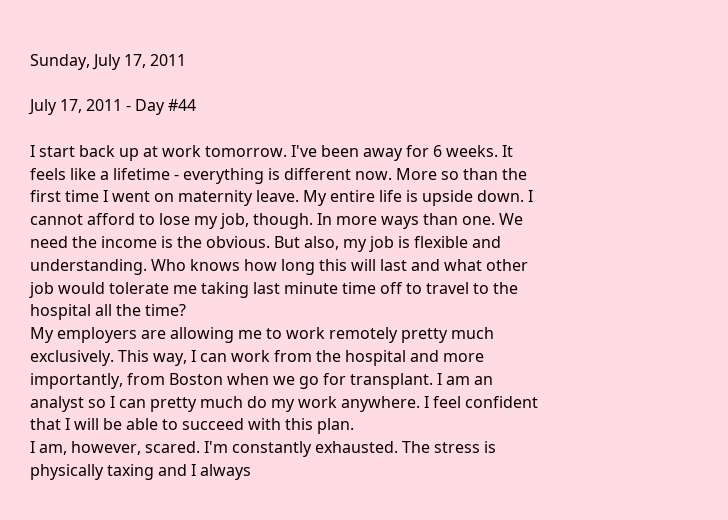Sunday, July 17, 2011

July 17, 2011 - Day #44

I start back up at work tomorrow. I've been away for 6 weeks. It feels like a lifetime - everything is different now. More so than the first time I went on maternity leave. My entire life is upside down. I cannot afford to lose my job, though. In more ways than one. We need the income is the obvious. But also, my job is flexible and understanding. Who knows how long this will last and what other job would tolerate me taking last minute time off to travel to the hospital all the time?
My employers are allowing me to work remotely pretty much exclusively. This way, I can work from the hospital and more importantly, from Boston when we go for transplant. I am an analyst so I can pretty much do my work anywhere. I feel confident that I will be able to succeed with this plan.
I am, however, scared. I'm constantly exhausted. The stress is physically taxing and I always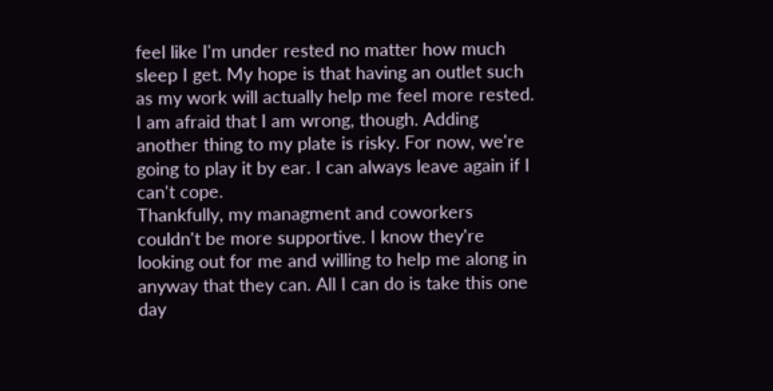feel like I'm under rested no matter how much sleep I get. My hope is that having an outlet such as my work will actually help me feel more rested. I am afraid that I am wrong, though. Adding another thing to my plate is risky. For now, we're going to play it by ear. I can always leave again if I can't cope.
Thankfully, my managment and coworkers couldn't be more supportive. I know they're looking out for me and willing to help me along in anyway that they can. All I can do is take this one day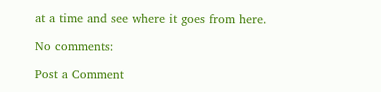at a time and see where it goes from here.

No comments:

Post a Comment